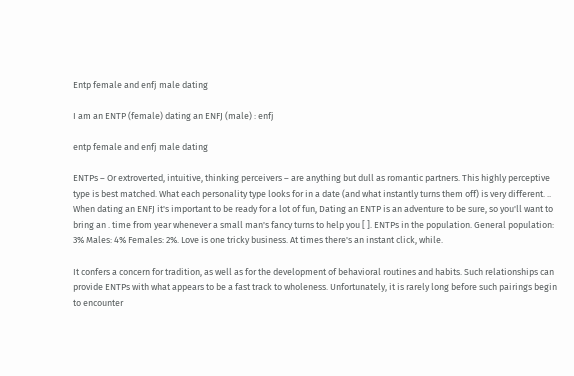Entp female and enfj male dating

I am an ENTP (female) dating an ENFJ (male) : enfj

entp female and enfj male dating

ENTPs – Or extroverted, intuitive, thinking perceivers – are anything but dull as romantic partners. This highly perceptive type is best matched. What each personality type looks for in a date (and what instantly turns them off) is very different. .. When dating an ENFJ it's important to be ready for a lot of fun, Dating an ENTP is an adventure to be sure, so you'll want to bring an . time from year whenever a small man's fancy turns to help you [ ]. ENTPs in the population. General population: 3% Males: 4% Females: 2%. Love is one tricky business. At times there's an instant click, while.

It confers a concern for tradition, as well as for the development of behavioral routines and habits. Such relationships can provide ENTPs with what appears to be a fast track to wholeness. Unfortunately, it is rarely long before such pairings begin to encounter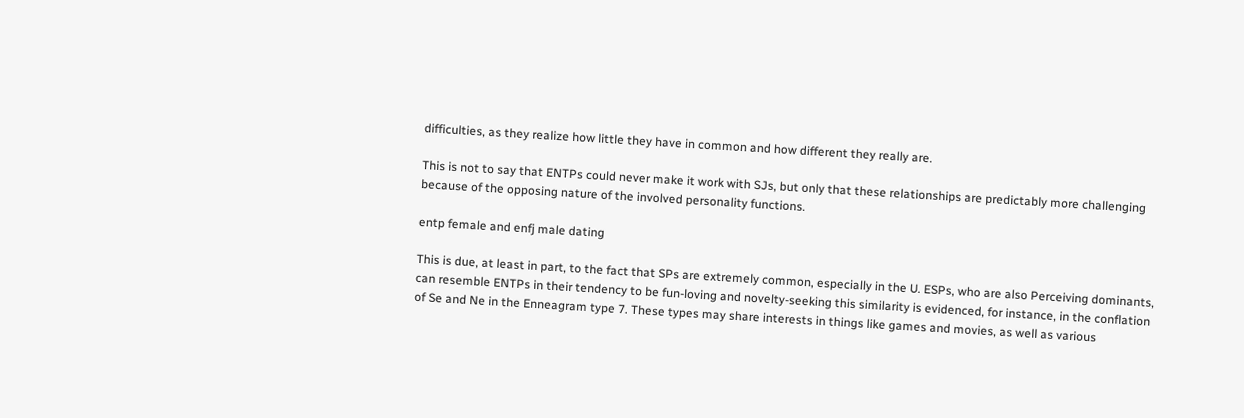difficulties, as they realize how little they have in common and how different they really are.

This is not to say that ENTPs could never make it work with SJs, but only that these relationships are predictably more challenging because of the opposing nature of the involved personality functions.

entp female and enfj male dating

This is due, at least in part, to the fact that SPs are extremely common, especially in the U. ESPs, who are also Perceiving dominants, can resemble ENTPs in their tendency to be fun-loving and novelty-seeking this similarity is evidenced, for instance, in the conflation of Se and Ne in the Enneagram type 7. These types may share interests in things like games and movies, as well as various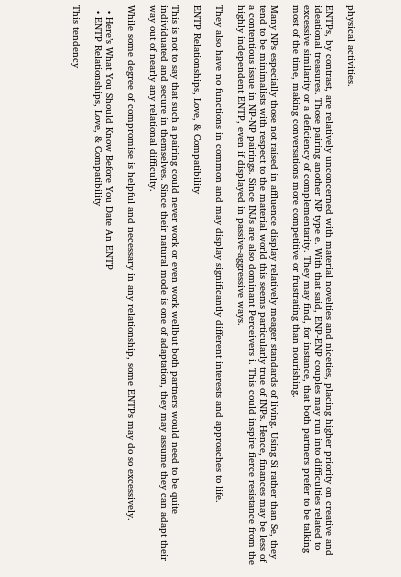physical activities.

ENTPs, by contrast, are relatively unconcerned with material novelties and niceties, placing higher priority on creative and ideational treasures. Those pairing another NP type e. With that said, ENP-ENP couples may run into difficulties related to excessive similarity or a deficiency of complementarity. They may find, for instance, that both partners prefer to be talking most of the time, making conversations more competitive or frustrating than nourishing.

Many NPs especially those not raised in affluence display relatively meager standards of living. Using Si rather than Se, they tend to be minimalists with respect to the material world this seems particularly true of INPs. Hence, finances may be less of a contentious issue in NP-NP pairings. Since INJs are also dominant Perceivers i. This could inspire fierce resistance from the highly independent ENTP, even if displayed in passive-aggressive ways.

They also have no functions in common and may display significantly different interests and approaches to life.

ENTP Relationships, Love, & Compatibility

This is not to say that such a pairing could never work or even work wellbut both partners would need to be quite individuated and secure in themselves. Since their natural mode is one of adaptation, they may assume they can adapt their way out of nearly any relational difficulty.

While some degree of compromise is helpful and necessary in any relationship, some ENTPs may do so excessively.

  • Here’s What You Should Know Before You Date An ENTP
  • ENTP Relationships, Love, & Compatibility

This tendency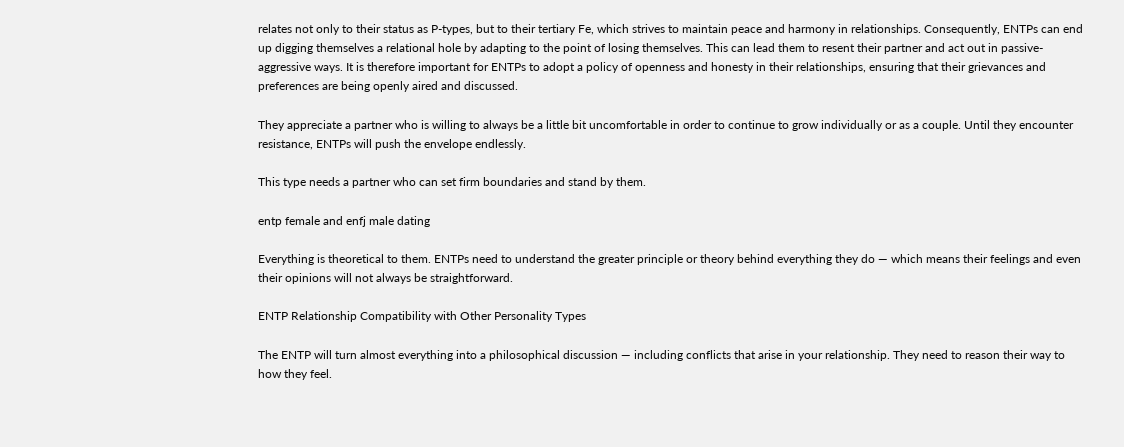relates not only to their status as P-types, but to their tertiary Fe, which strives to maintain peace and harmony in relationships. Consequently, ENTPs can end up digging themselves a relational hole by adapting to the point of losing themselves. This can lead them to resent their partner and act out in passive-aggressive ways. It is therefore important for ENTPs to adopt a policy of openness and honesty in their relationships, ensuring that their grievances and preferences are being openly aired and discussed.

They appreciate a partner who is willing to always be a little bit uncomfortable in order to continue to grow individually or as a couple. Until they encounter resistance, ENTPs will push the envelope endlessly.

This type needs a partner who can set firm boundaries and stand by them.

entp female and enfj male dating

Everything is theoretical to them. ENTPs need to understand the greater principle or theory behind everything they do — which means their feelings and even their opinions will not always be straightforward.

ENTP Relationship Compatibility with Other Personality Types

The ENTP will turn almost everything into a philosophical discussion — including conflicts that arise in your relationship. They need to reason their way to how they feel.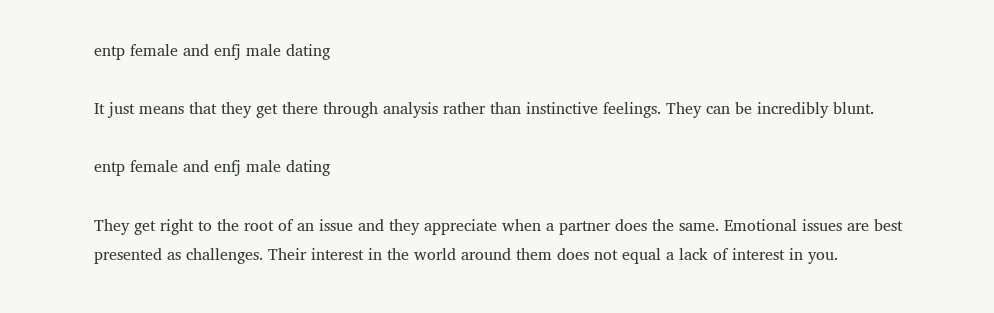entp female and enfj male dating

It just means that they get there through analysis rather than instinctive feelings. They can be incredibly blunt.

entp female and enfj male dating

They get right to the root of an issue and they appreciate when a partner does the same. Emotional issues are best presented as challenges. Their interest in the world around them does not equal a lack of interest in you.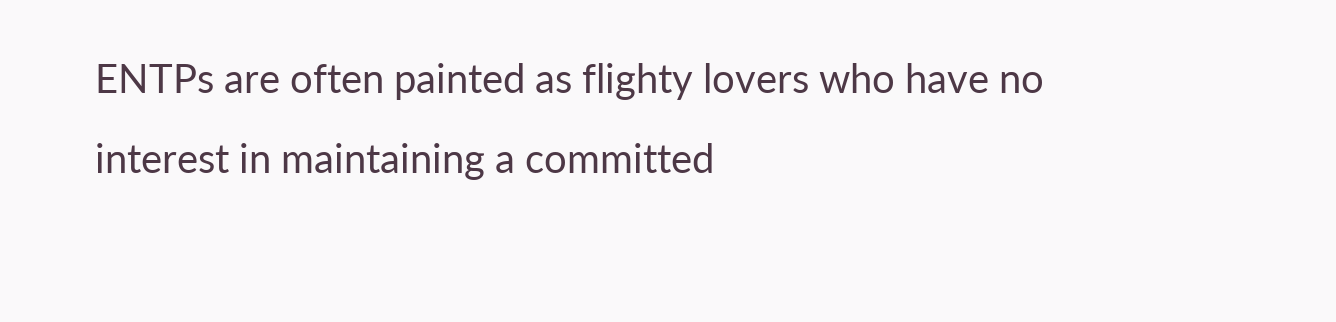ENTPs are often painted as flighty lovers who have no interest in maintaining a committed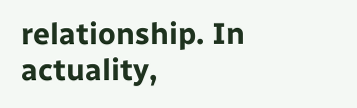relationship. In actuality,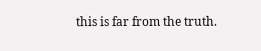this is far from the truth.